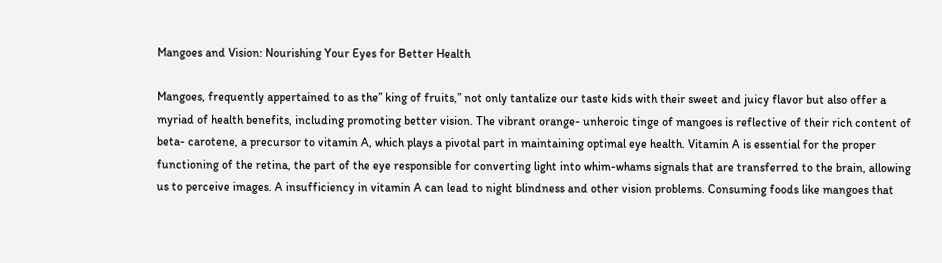Mangoes and Vision: Nourishing Your Eyes for Better Health

Mangoes, frequently appertained to as the” king of fruits,” not only tantalize our taste kids with their sweet and juicy flavor but also offer a myriad of health benefits, including promoting better vision. The vibrant orange- unheroic tinge of mangoes is reflective of their rich content of beta- carotene, a precursor to vitamin A, which plays a pivotal part in maintaining optimal eye health. Vitamin A is essential for the proper functioning of the retina, the part of the eye responsible for converting light into whim-whams signals that are transferred to the brain, allowing us to perceive images. A insufficiency in vitamin A can lead to night blindness and other vision problems. Consuming foods like mangoes that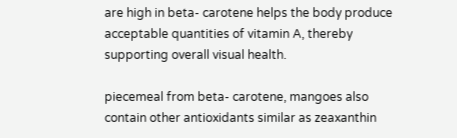are high in beta- carotene helps the body produce acceptable quantities of vitamin A, thereby supporting overall visual health.

piecemeal from beta- carotene, mangoes also contain other antioxidants similar as zeaxanthin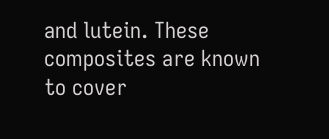and lutein. These composites are known to cover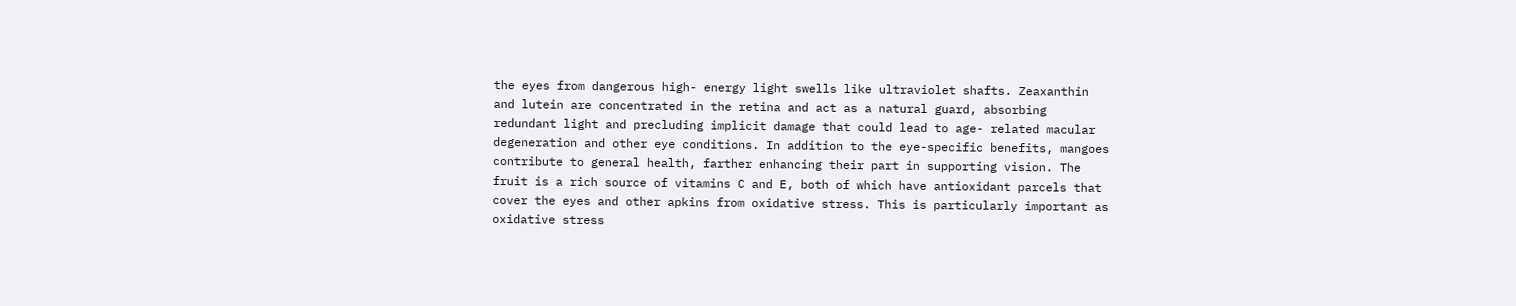the eyes from dangerous high- energy light swells like ultraviolet shafts. Zeaxanthin and lutein are concentrated in the retina and act as a natural guard, absorbing redundant light and precluding implicit damage that could lead to age- related macular degeneration and other eye conditions. In addition to the eye-specific benefits, mangoes contribute to general health, farther enhancing their part in supporting vision. The fruit is a rich source of vitamins C and E, both of which have antioxidant parcels that cover the eyes and other apkins from oxidative stress. This is particularly important as oxidative stress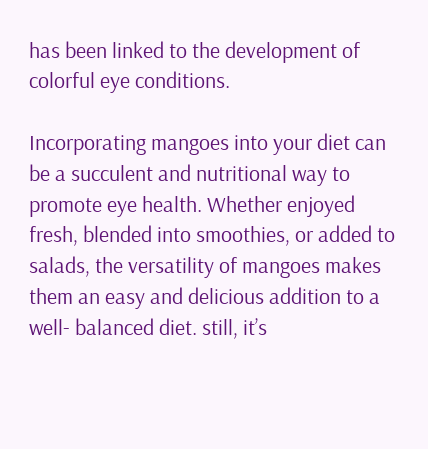has been linked to the development of colorful eye conditions.

Incorporating mangoes into your diet can be a succulent and nutritional way to promote eye health. Whether enjoyed fresh, blended into smoothies, or added to salads, the versatility of mangoes makes them an easy and delicious addition to a well- balanced diet. still, it’s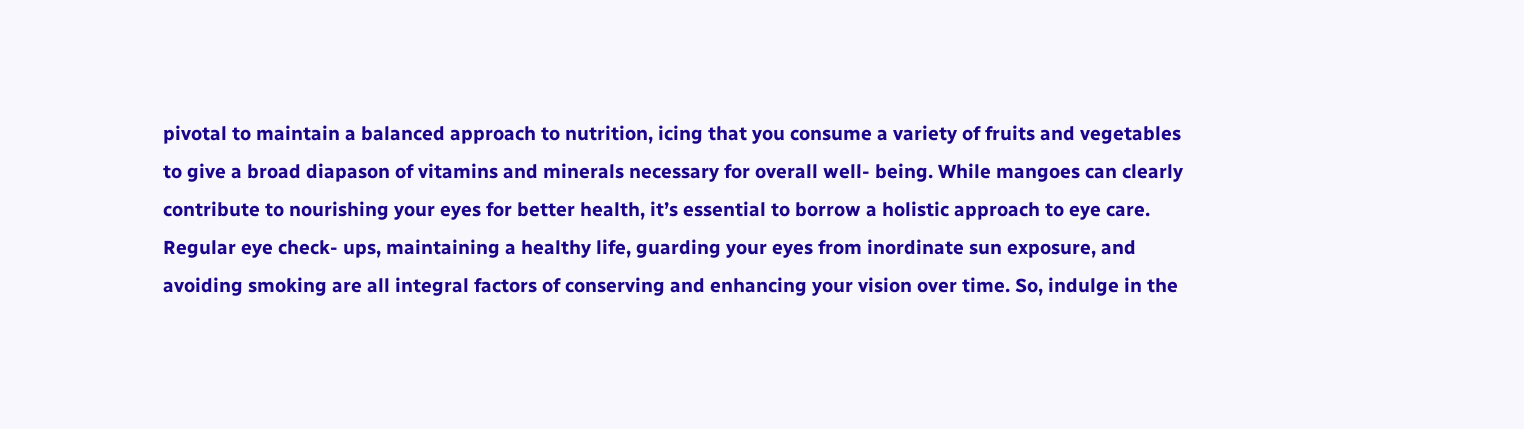pivotal to maintain a balanced approach to nutrition, icing that you consume a variety of fruits and vegetables to give a broad diapason of vitamins and minerals necessary for overall well- being. While mangoes can clearly contribute to nourishing your eyes for better health, it’s essential to borrow a holistic approach to eye care. Regular eye check- ups, maintaining a healthy life, guarding your eyes from inordinate sun exposure, and avoiding smoking are all integral factors of conserving and enhancing your vision over time. So, indulge in the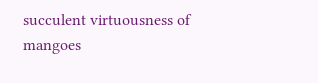succulent virtuousness of mangoes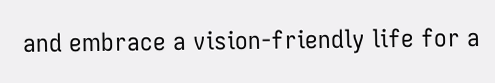and embrace a vision-friendly life for a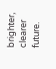brighter, clearer future.